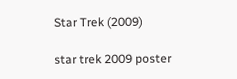Star Trek (2009)

star trek 2009 poster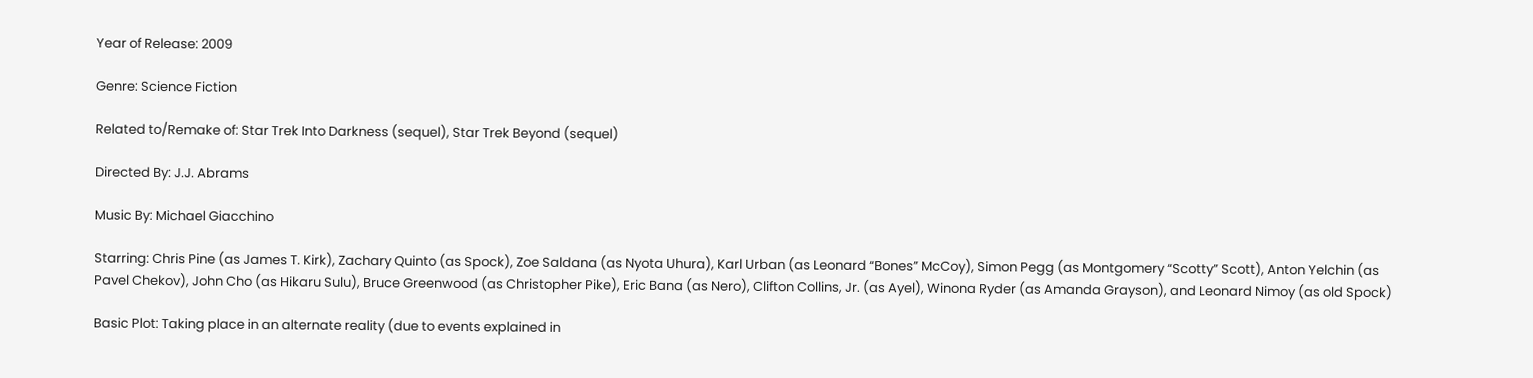Year of Release: 2009

Genre: Science Fiction

Related to/Remake of: Star Trek Into Darkness (sequel), Star Trek Beyond (sequel)

Directed By: J.J. Abrams

Music By: Michael Giacchino

Starring: Chris Pine (as James T. Kirk), Zachary Quinto (as Spock), Zoe Saldana (as Nyota Uhura), Karl Urban (as Leonard “Bones” McCoy), Simon Pegg (as Montgomery “Scotty” Scott), Anton Yelchin (as Pavel Chekov), John Cho (as Hikaru Sulu), Bruce Greenwood (as Christopher Pike), Eric Bana (as Nero), Clifton Collins, Jr. (as Ayel), Winona Ryder (as Amanda Grayson), and Leonard Nimoy (as old Spock)

Basic Plot: Taking place in an alternate reality (due to events explained in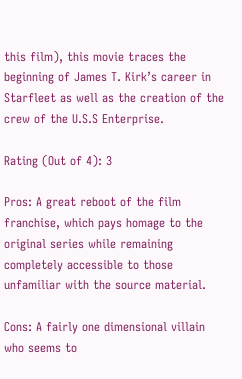this film), this movie traces the beginning of James T. Kirk’s career in Starfleet as well as the creation of the crew of the U.S.S Enterprise.

Rating (Out of 4): 3

Pros: A great reboot of the film franchise, which pays homage to the original series while remaining completely accessible to those unfamiliar with the source material.

Cons: A fairly one dimensional villain who seems to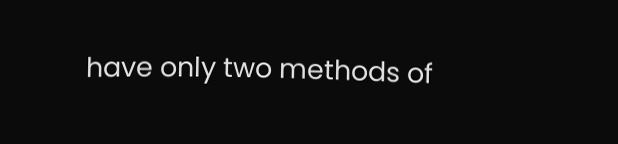have only two methods of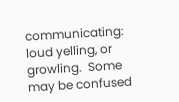communicating: loud yelling, or growling.  Some may be confused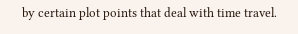by certain plot points that deal with time travel.